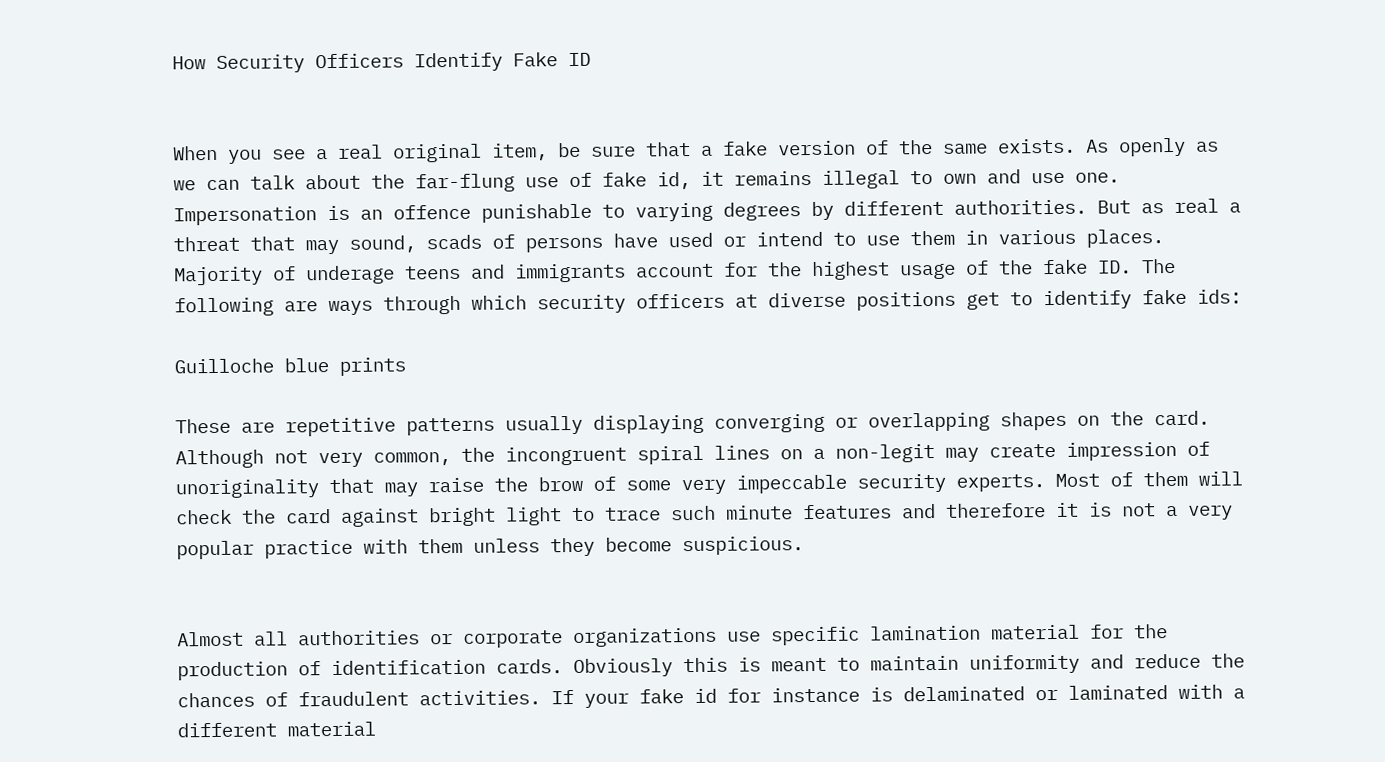How Security Officers Identify Fake ID


When you see a real original item, be sure that a fake version of the same exists. As openly as we can talk about the far-flung use of fake id, it remains illegal to own and use one. Impersonation is an offence punishable to varying degrees by different authorities. But as real a threat that may sound, scads of persons have used or intend to use them in various places. Majority of underage teens and immigrants account for the highest usage of the fake ID. The following are ways through which security officers at diverse positions get to identify fake ids:

Guilloche blue prints

These are repetitive patterns usually displaying converging or overlapping shapes on the card. Although not very common, the incongruent spiral lines on a non-legit may create impression of unoriginality that may raise the brow of some very impeccable security experts. Most of them will check the card against bright light to trace such minute features and therefore it is not a very popular practice with them unless they become suspicious.


Almost all authorities or corporate organizations use specific lamination material for the production of identification cards. Obviously this is meant to maintain uniformity and reduce the chances of fraudulent activities. If your fake id for instance is delaminated or laminated with a different material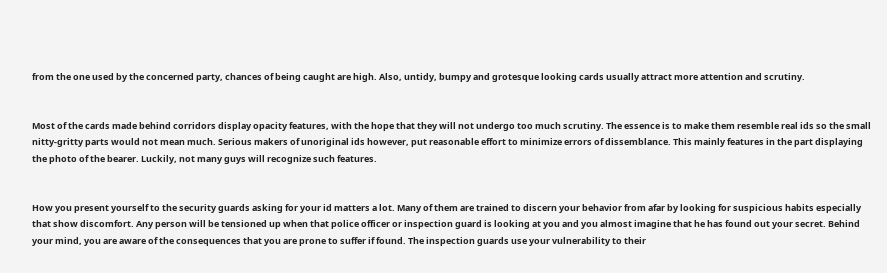from the one used by the concerned party, chances of being caught are high. Also, untidy, bumpy and grotesque looking cards usually attract more attention and scrutiny.


Most of the cards made behind corridors display opacity features, with the hope that they will not undergo too much scrutiny. The essence is to make them resemble real ids so the small nitty-gritty parts would not mean much. Serious makers of unoriginal ids however, put reasonable effort to minimize errors of dissemblance. This mainly features in the part displaying the photo of the bearer. Luckily, not many guys will recognize such features.


How you present yourself to the security guards asking for your id matters a lot. Many of them are trained to discern your behavior from afar by looking for suspicious habits especially that show discomfort. Any person will be tensioned up when that police officer or inspection guard is looking at you and you almost imagine that he has found out your secret. Behind your mind, you are aware of the consequences that you are prone to suffer if found. The inspection guards use your vulnerability to their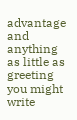advantage and anything as little as greeting you might write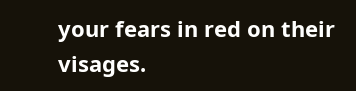your fears in red on their visages.